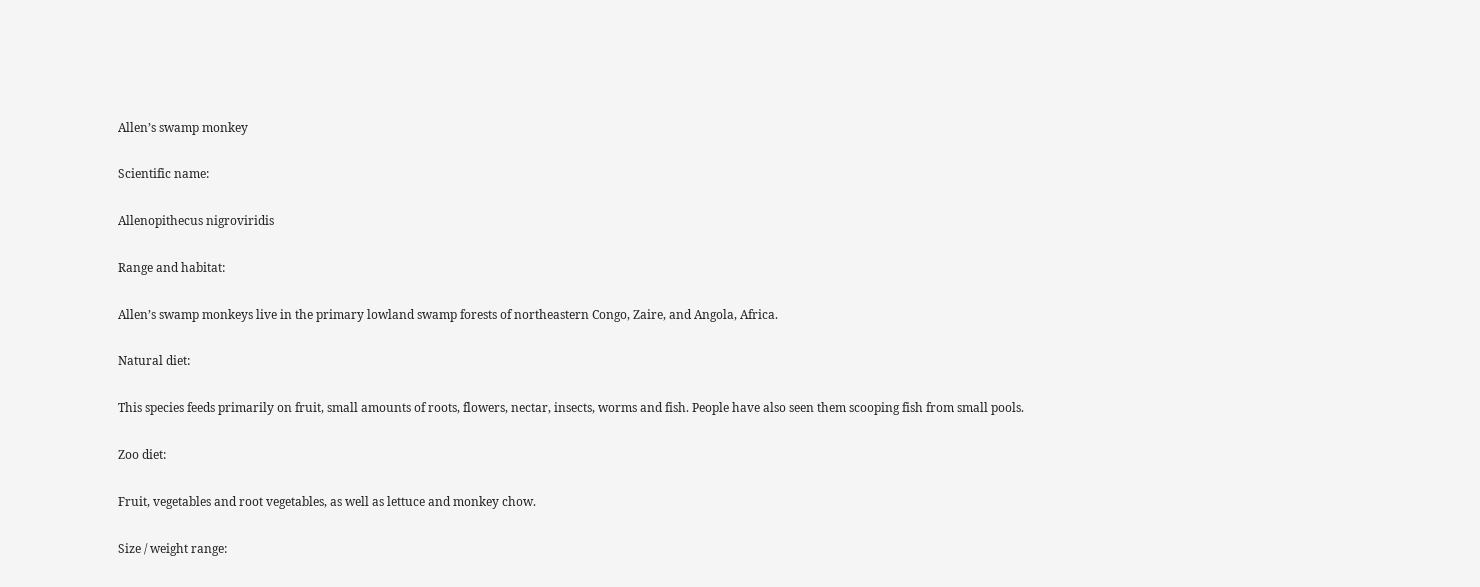Allen’s swamp monkey

Scientific name:

Allenopithecus nigroviridis

Range and habitat:

Allen’s swamp monkeys live in the primary lowland swamp forests of northeastern Congo, Zaire, and Angola, Africa.

Natural diet:

This species feeds primarily on fruit, small amounts of roots, flowers, nectar, insects, worms and fish. People have also seen them scooping fish from small pools.

Zoo diet:

Fruit, vegetables and root vegetables, as well as lettuce and monkey chow.

Size / weight range: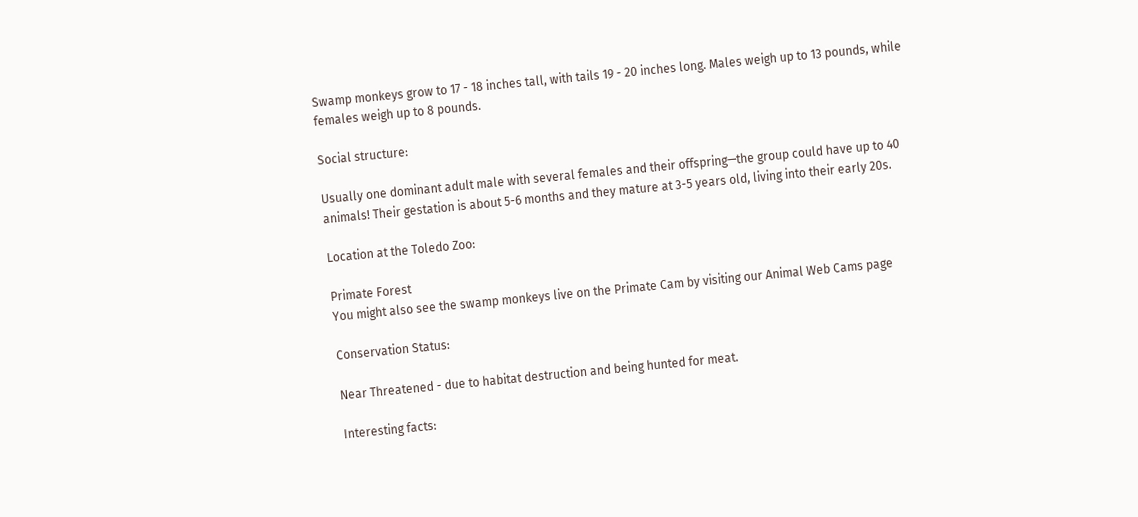Swamp monkeys grow to 17 - 18 inches tall, with tails 19 - 20 inches long. Males weigh up to 13 pounds, while females weigh up to 8 pounds.

Social structure:

Usually one dominant adult male with several females and their offspring—the group could have up to 40 animals! Their gestation is about 5-6 months and they mature at 3-5 years old, living into their early 20s.

Location at the Toledo Zoo:

Primate Forest
You might also see the swamp monkeys live on the Primate Cam by visiting our Animal Web Cams page

Conservation Status:

Near Threatened - due to habitat destruction and being hunted for meat.

Interesting facts: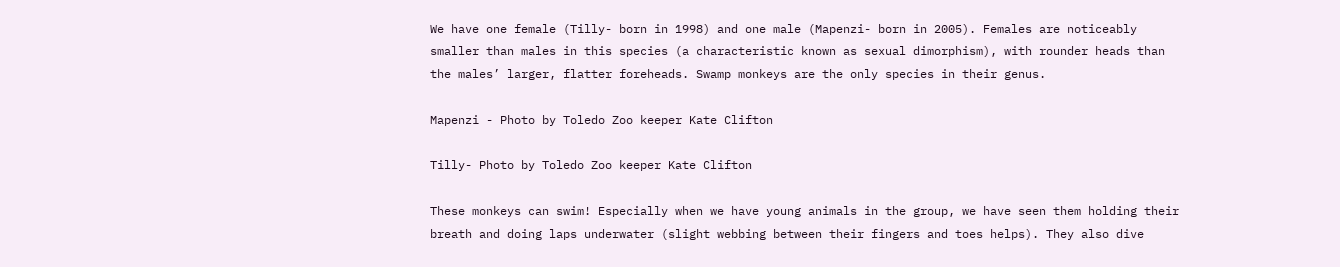We have one female (Tilly- born in 1998) and one male (Mapenzi- born in 2005). Females are noticeably smaller than males in this species (a characteristic known as sexual dimorphism), with rounder heads than the males’ larger, flatter foreheads. Swamp monkeys are the only species in their genus.

Mapenzi - Photo by Toledo Zoo keeper Kate Clifton

Tilly- Photo by Toledo Zoo keeper Kate Clifton

These monkeys can swim! Especially when we have young animals in the group, we have seen them holding their breath and doing laps underwater (slight webbing between their fingers and toes helps). They also dive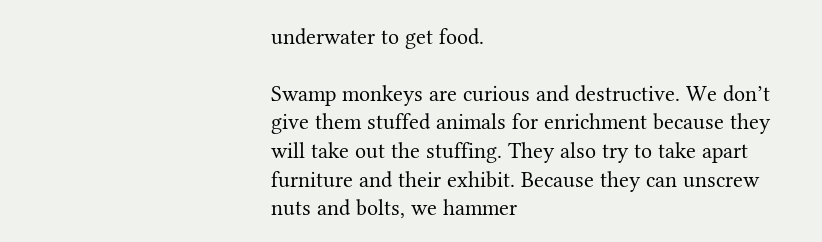underwater to get food.

Swamp monkeys are curious and destructive. We don’t give them stuffed animals for enrichment because they will take out the stuffing. They also try to take apart furniture and their exhibit. Because they can unscrew nuts and bolts, we hammer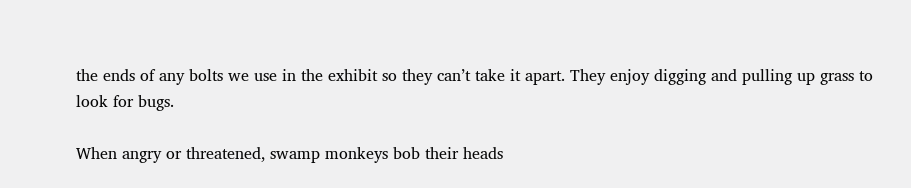the ends of any bolts we use in the exhibit so they can’t take it apart. They enjoy digging and pulling up grass to look for bugs.

When angry or threatened, swamp monkeys bob their heads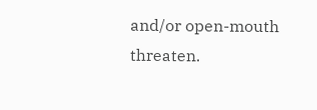and/or open-mouth threaten.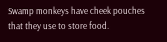Swamp monkeys have cheek pouches that they use to store food.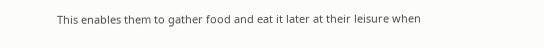This enables them to gather food and eat it later at their leisure when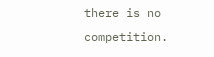there is no competition.